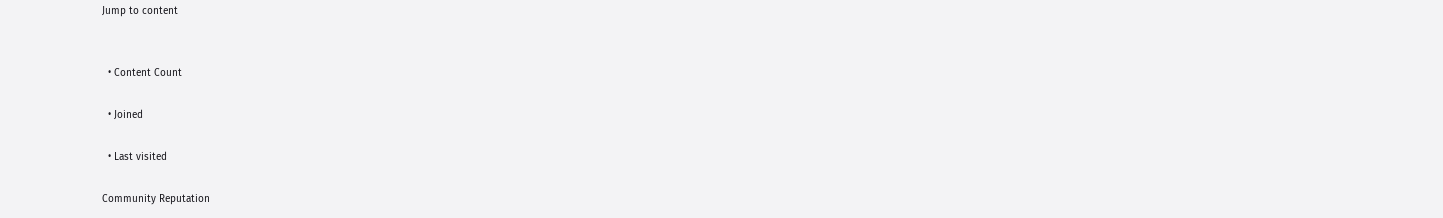Jump to content


  • Content Count

  • Joined

  • Last visited

Community Reputation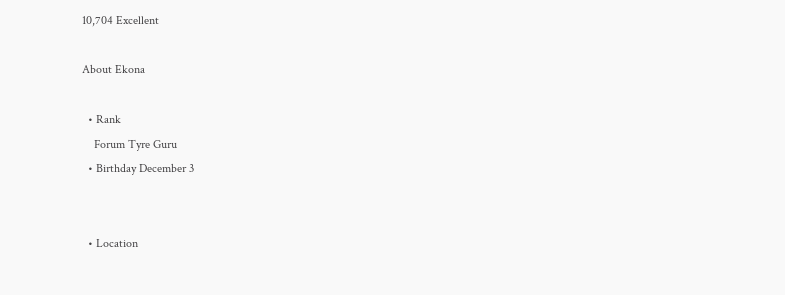10,704 Excellent

About Ekona

  • Rank
    Forum Tyre Guru
  • Birthday December 3


  • Location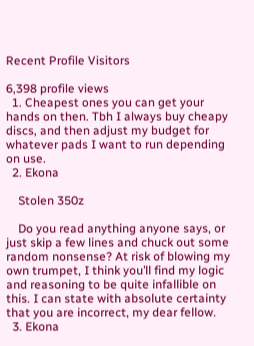Recent Profile Visitors

6,398 profile views
  1. Cheapest ones you can get your hands on then. Tbh I always buy cheapy discs, and then adjust my budget for whatever pads I want to run depending on use.
  2. Ekona

    Stolen 350z

    Do you read anything anyone says, or just skip a few lines and chuck out some random nonsense? At risk of blowing my own trumpet, I think you’ll find my logic and reasoning to be quite infallible on this. I can state with absolute certainty that you are incorrect, my dear fellow.
  3. Ekona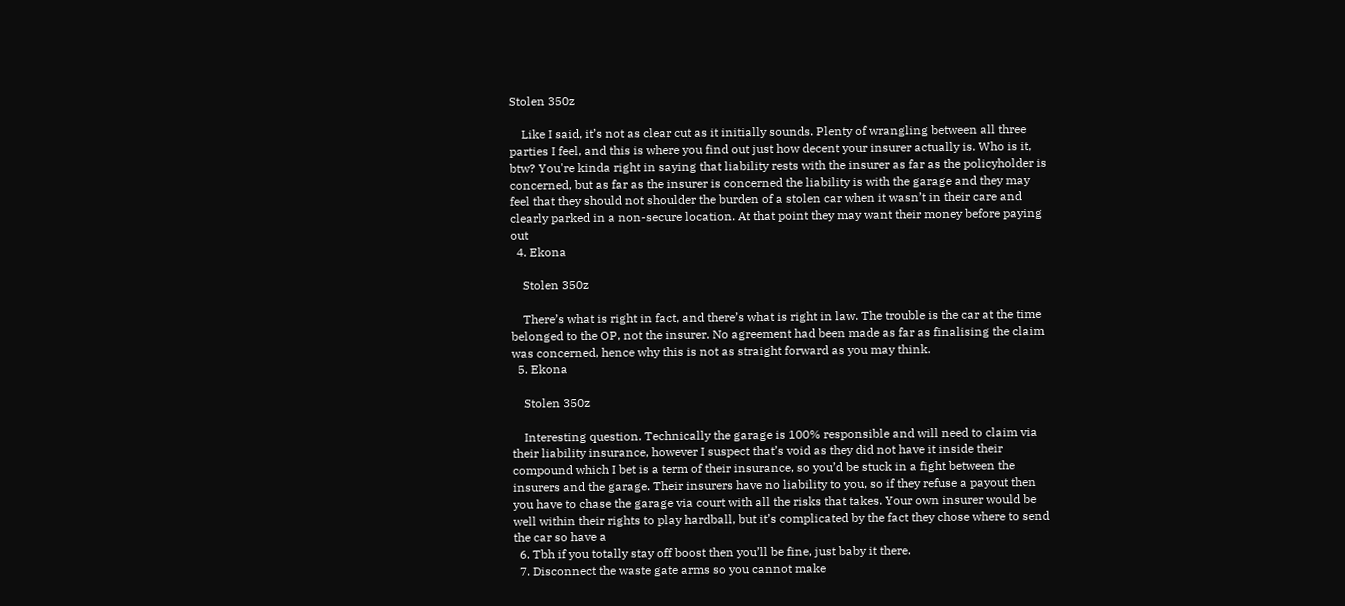Stolen 350z

    Like I said, it’s not as clear cut as it initially sounds. Plenty of wrangling between all three parties I feel, and this is where you find out just how decent your insurer actually is. Who is it, btw? You're kinda right in saying that liability rests with the insurer as far as the policyholder is concerned, but as far as the insurer is concerned the liability is with the garage and they may feel that they should not shoulder the burden of a stolen car when it wasn’t in their care and clearly parked in a non-secure location. At that point they may want their money before paying out
  4. Ekona

    Stolen 350z

    There’s what is right in fact, and there’s what is right in law. The trouble is the car at the time belonged to the OP, not the insurer. No agreement had been made as far as finalising the claim was concerned, hence why this is not as straight forward as you may think.
  5. Ekona

    Stolen 350z

    Interesting question. Technically the garage is 100% responsible and will need to claim via their liability insurance, however I suspect that’s void as they did not have it inside their compound which I bet is a term of their insurance, so you’d be stuck in a fight between the insurers and the garage. Their insurers have no liability to you, so if they refuse a payout then you have to chase the garage via court with all the risks that takes. Your own insurer would be well within their rights to play hardball, but it’s complicated by the fact they chose where to send the car so have a
  6. Tbh if you totally stay off boost then you’ll be fine, just baby it there.
  7. Disconnect the waste gate arms so you cannot make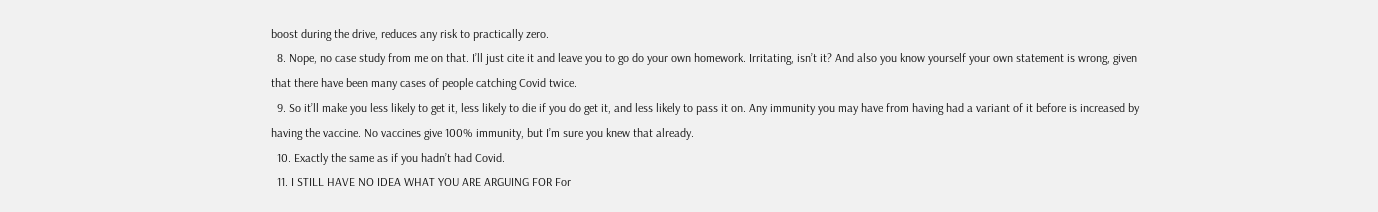boost during the drive, reduces any risk to practically zero.
  8. Nope, no case study from me on that. I’ll just cite it and leave you to go do your own homework. Irritating, isn’t it? And also you know yourself your own statement is wrong, given that there have been many cases of people catching Covid twice.
  9. So it’ll make you less likely to get it, less likely to die if you do get it, and less likely to pass it on. Any immunity you may have from having had a variant of it before is increased by having the vaccine. No vaccines give 100% immunity, but I’m sure you knew that already.
  10. Exactly the same as if you hadn’t had Covid.
  11. I STILL HAVE NO IDEA WHAT YOU ARE ARGUING FOR For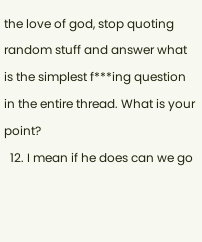the love of god, stop quoting random stuff and answer what is the simplest f***ing question in the entire thread. What is your point?
  12. I mean if he does can we go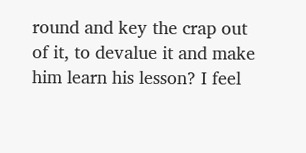round and key the crap out of it, to devalue it and make him learn his lesson? I feel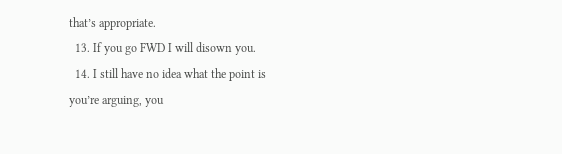that’s appropriate.
  13. If you go FWD I will disown you.
  14. I still have no idea what the point is you’re arguing, you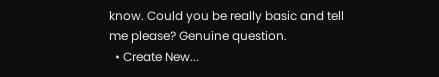know. Could you be really basic and tell me please? Genuine question.
  • Create New...